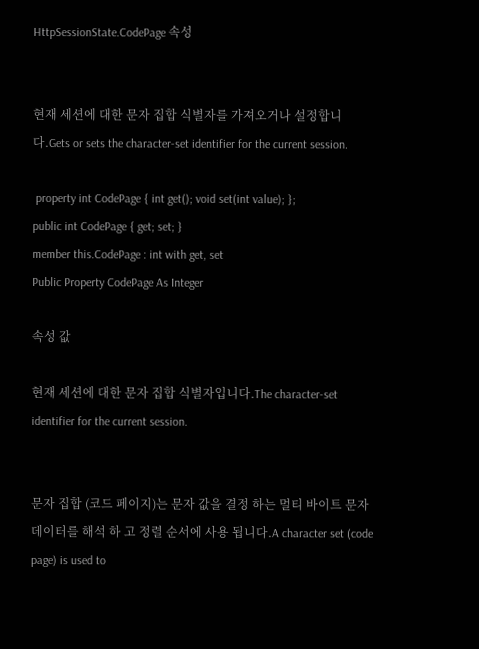HttpSessionState.CodePage 속성


현재 세션에 대한 문자 집합 식별자를 가져오거나 설정합니다.Gets or sets the character-set identifier for the current session.

 property int CodePage { int get(); void set(int value); };
public int CodePage { get; set; }
member this.CodePage : int with get, set
Public Property CodePage As Integer

속성 값

현재 세션에 대한 문자 집합 식별자입니다.The character-set identifier for the current session.


문자 집합 (코드 페이지)는 문자 값을 결정 하는 멀티 바이트 문자 데이터를 해석 하 고 정렬 순서에 사용 됩니다.A character set (code page) is used to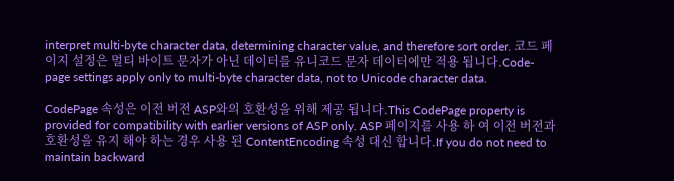interpret multi-byte character data, determining character value, and therefore sort order. 코드 페이지 설정은 멀티 바이트 문자가 아닌 데이터를 유니코드 문자 데이터에만 적용 됩니다.Code-page settings apply only to multi-byte character data, not to Unicode character data.

CodePage 속성은 이전 버전 ASP와의 호환성을 위해 제공 됩니다.This CodePage property is provided for compatibility with earlier versions of ASP only. ASP 페이지를 사용 하 여 이전 버전과 호환성을 유지 해야 하는 경우 사용 된 ContentEncoding 속성 대신 합니다.If you do not need to maintain backward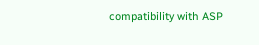compatibility with ASP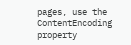pages, use the ContentEncoding property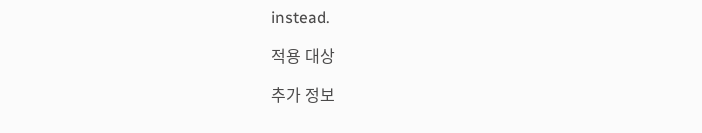instead.

적용 대상

추가 정보